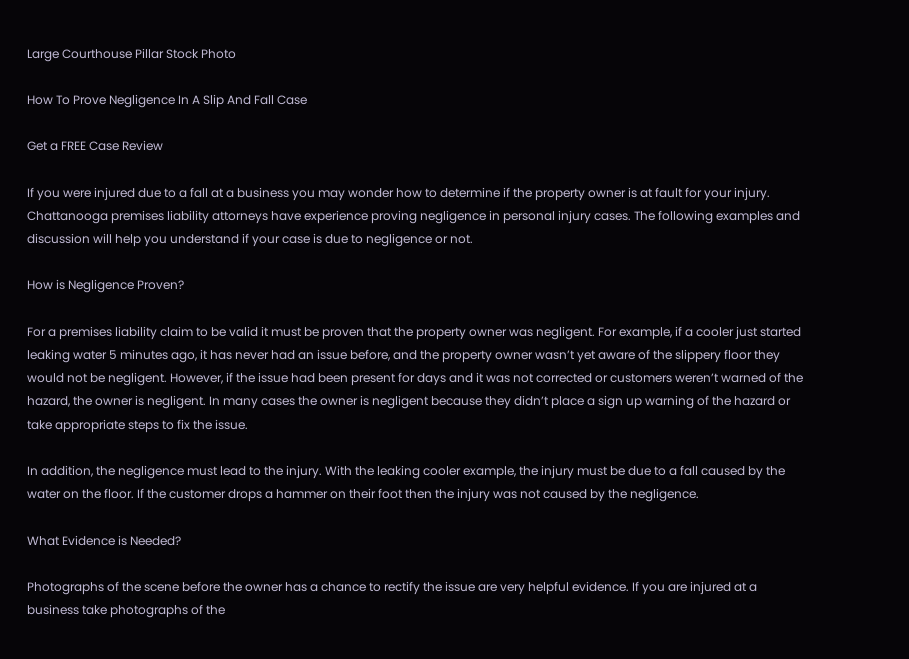Large Courthouse Pillar Stock Photo

How To Prove Negligence In A Slip And Fall Case

Get a FREE Case Review

If you were injured due to a fall at a business you may wonder how to determine if the property owner is at fault for your injury. Chattanooga premises liability attorneys have experience proving negligence in personal injury cases. The following examples and discussion will help you understand if your case is due to negligence or not.

How is Negligence Proven?

For a premises liability claim to be valid it must be proven that the property owner was negligent. For example, if a cooler just started leaking water 5 minutes ago, it has never had an issue before, and the property owner wasn’t yet aware of the slippery floor they would not be negligent. However, if the issue had been present for days and it was not corrected or customers weren’t warned of the hazard, the owner is negligent. In many cases the owner is negligent because they didn’t place a sign up warning of the hazard or take appropriate steps to fix the issue.

In addition, the negligence must lead to the injury. With the leaking cooler example, the injury must be due to a fall caused by the water on the floor. If the customer drops a hammer on their foot then the injury was not caused by the negligence.

What Evidence is Needed?

Photographs of the scene before the owner has a chance to rectify the issue are very helpful evidence. If you are injured at a business take photographs of the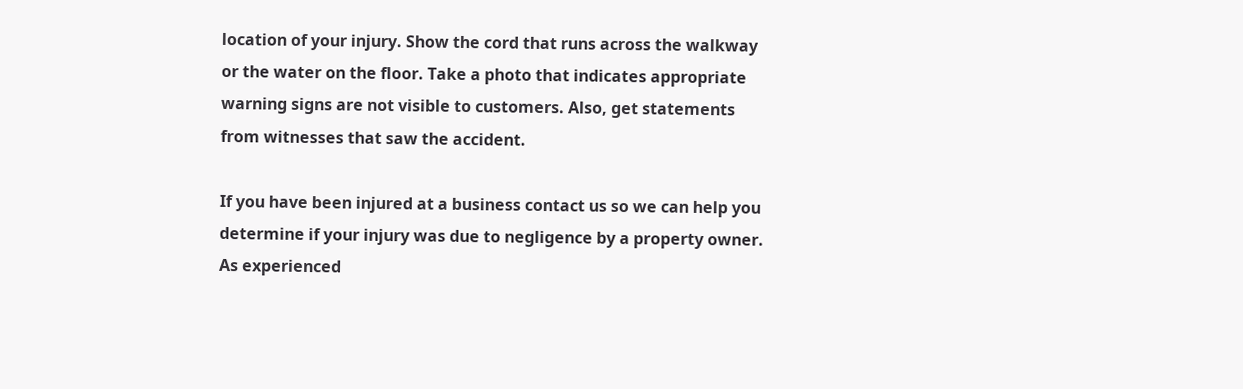location of your injury. Show the cord that runs across the walkway or the water on the floor. Take a photo that indicates appropriate warning signs are not visible to customers. Also, get statements from witnesses that saw the accident.

If you have been injured at a business contact us so we can help you determine if your injury was due to negligence by a property owner. As experienced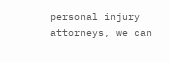personal injury attorneys, we can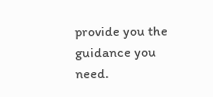provide you the guidance you need.